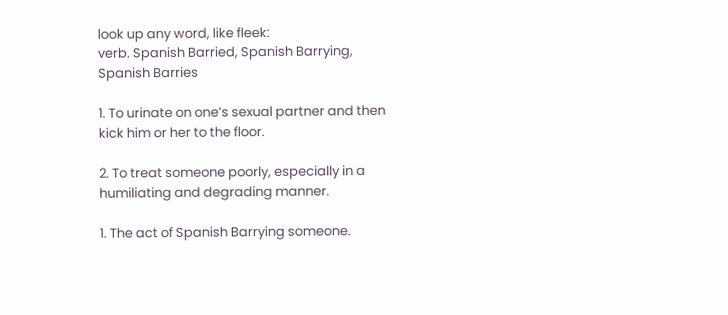look up any word, like fleek:
verb. Spanish Barried, Spanish Barrying, Spanish Barries

1. To urinate on one’s sexual partner and then kick him or her to the floor.

2. To treat someone poorly, especially in a humiliating and degrading manner.

1. The act of Spanish Barrying someone.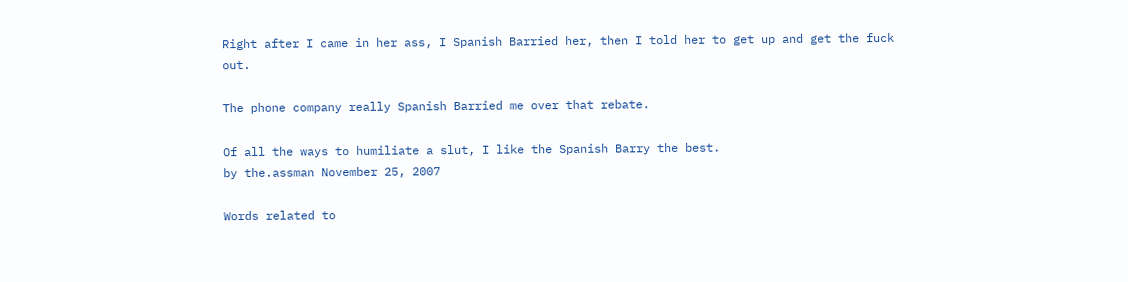Right after I came in her ass, I Spanish Barried her, then I told her to get up and get the fuck out.

The phone company really Spanish Barried me over that rebate.

Of all the ways to humiliate a slut, I like the Spanish Barry the best.
by the.assman November 25, 2007

Words related to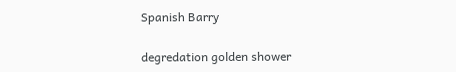Spanish Barry

degredation golden shower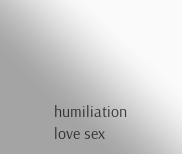humiliation love sex